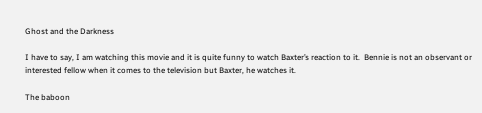Ghost and the Darkness

I have to say, I am watching this movie and it is quite funny to watch Baxter’s reaction to it.  Bennie is not an observant or interested fellow when it comes to the television but Baxter, he watches it.

The baboon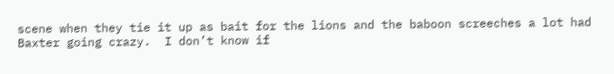scene when they tie it up as bait for the lions and the baboon screeches a lot had Baxter going crazy.  I don’t know if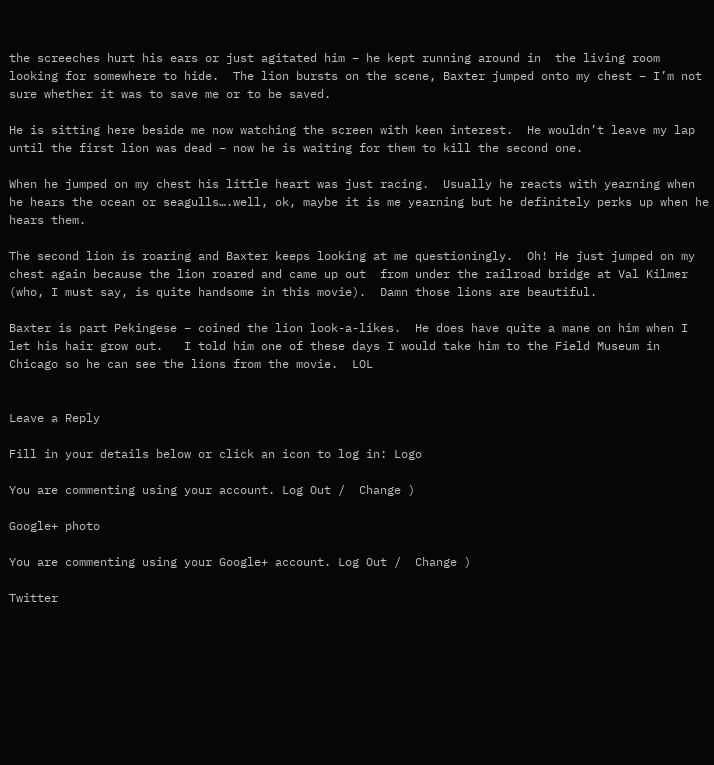the screeches hurt his ears or just agitated him – he kept running around in  the living room looking for somewhere to hide.  The lion bursts on the scene, Baxter jumped onto my chest – I’m not sure whether it was to save me or to be saved.

He is sitting here beside me now watching the screen with keen interest.  He wouldn’t leave my lap until the first lion was dead – now he is waiting for them to kill the second one.

When he jumped on my chest his little heart was just racing.  Usually he reacts with yearning when he hears the ocean or seagulls….well, ok, maybe it is me yearning but he definitely perks up when he hears them.

The second lion is roaring and Baxter keeps looking at me questioningly.  Oh! He just jumped on my chest again because the lion roared and came up out  from under the railroad bridge at Val Kilmer (who, I must say, is quite handsome in this movie).  Damn those lions are beautiful.

Baxter is part Pekingese – coined the lion look-a-likes.  He does have quite a mane on him when I let his hair grow out.   I told him one of these days I would take him to the Field Museum in Chicago so he can see the lions from the movie.  LOL


Leave a Reply

Fill in your details below or click an icon to log in: Logo

You are commenting using your account. Log Out /  Change )

Google+ photo

You are commenting using your Google+ account. Log Out /  Change )

Twitter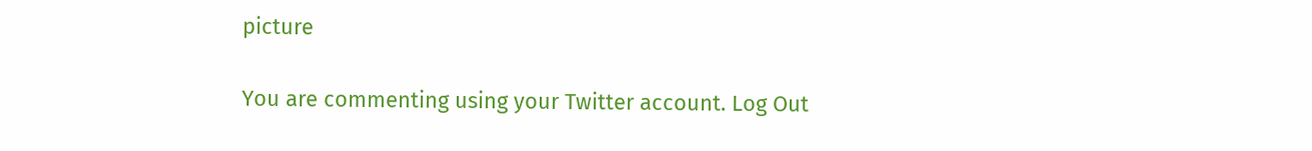picture

You are commenting using your Twitter account. Log Out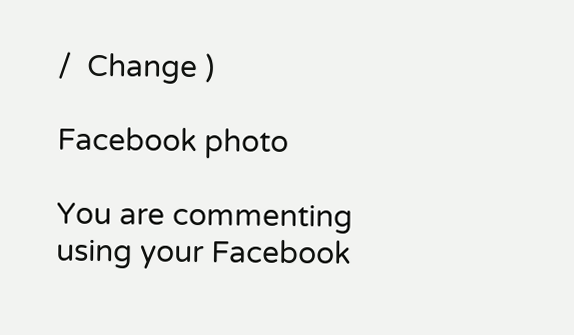/  Change )

Facebook photo

You are commenting using your Facebook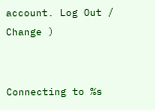account. Log Out /  Change )


Connecting to %s